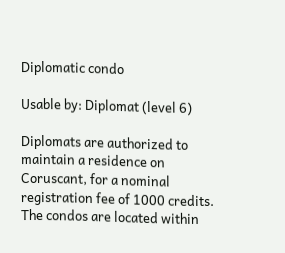Diplomatic condo

Usable by: Diplomat (level 6)

Diplomats are authorized to maintain a residence on Coruscant, for a nominal registration fee of 1000 credits. The condos are located within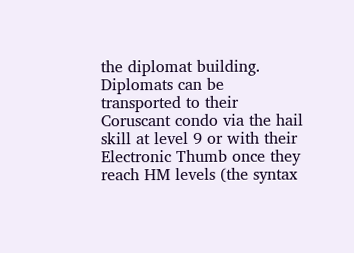the diplomat building. Diplomats can be transported to their Coruscant condo via the hail skill at level 9 or with their Electronic Thumb once they reach HM levels (the syntax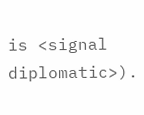is <signal diplomatic>).